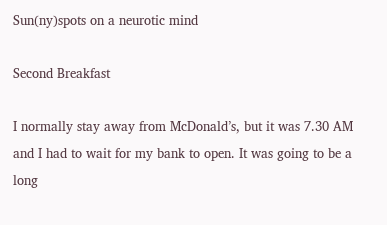Sun(ny)spots on a neurotic mind

Second Breakfast

I normally stay away from McDonald’s, but it was 7.30 AM and I had to wait for my bank to open. It was going to be a long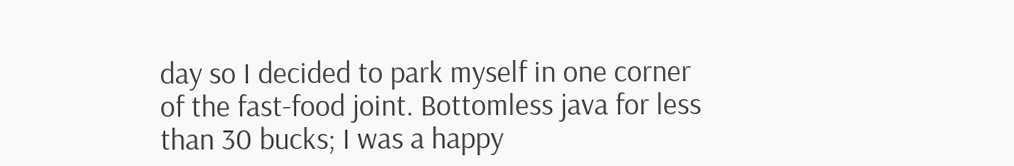day so I decided to park myself in one corner of the fast-food joint. Bottomless java for less than 30 bucks; I was a happy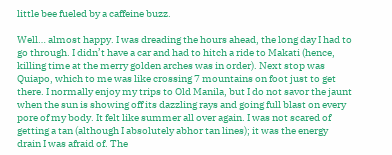little bee fueled by a caffeine buzz.

Well… almost happy. I was dreading the hours ahead, the long day I had to go through. I didn’t have a car and had to hitch a ride to Makati (hence, killing time at the merry golden arches was in order). Next stop was Quiapo, which to me was like crossing 7 mountains on foot just to get there. I normally enjoy my trips to Old Manila, but I do not savor the jaunt when the sun is showing off its dazzling rays and going full blast on every pore of my body. It felt like summer all over again. I was not scared of getting a tan (although I absolutely abhor tan lines); it was the energy drain I was afraid of. The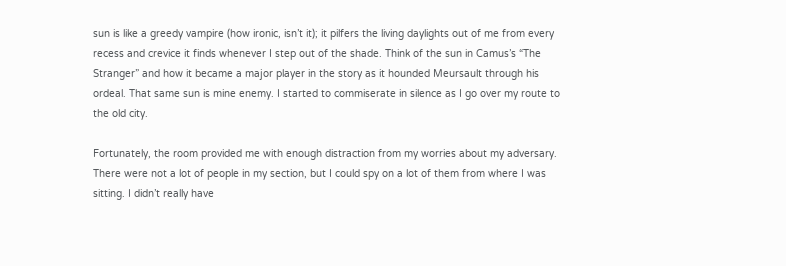sun is like a greedy vampire (how ironic, isn’t it); it pilfers the living daylights out of me from every recess and crevice it finds whenever I step out of the shade. Think of the sun in Camus’s “The Stranger” and how it became a major player in the story as it hounded Meursault through his ordeal. That same sun is mine enemy. I started to commiserate in silence as I go over my route to the old city.

Fortunately, the room provided me with enough distraction from my worries about my adversary. There were not a lot of people in my section, but I could spy on a lot of them from where I was sitting. I didn’t really have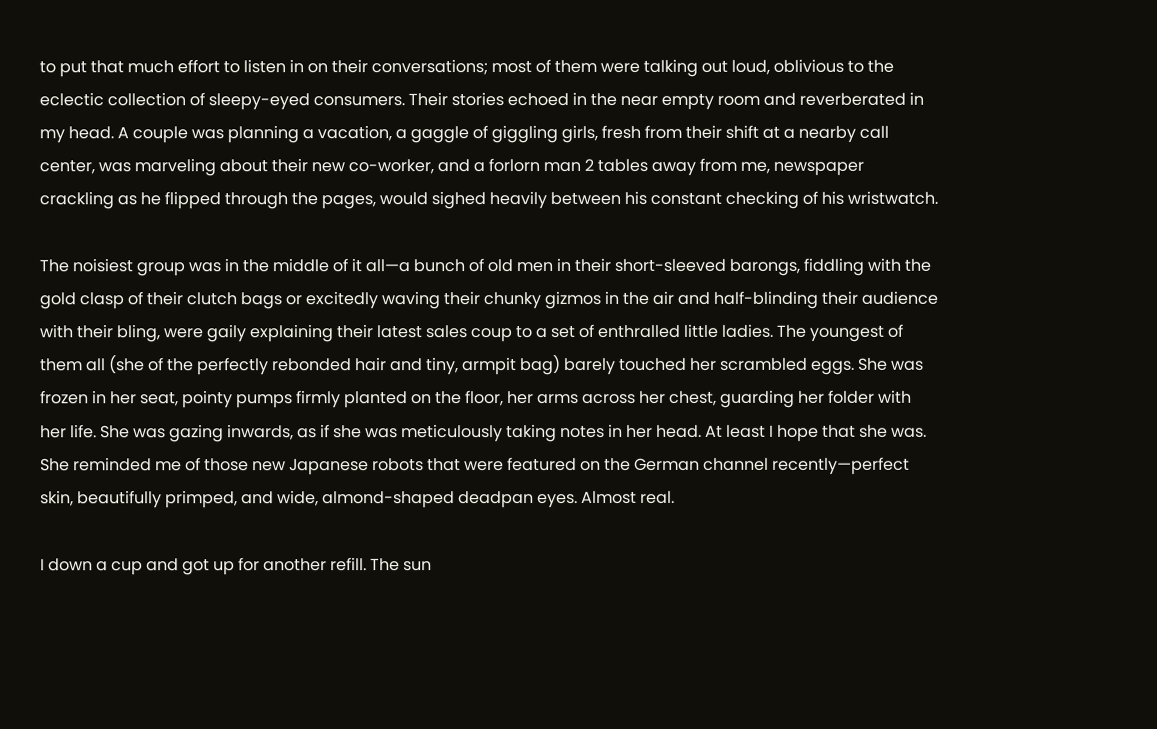to put that much effort to listen in on their conversations; most of them were talking out loud, oblivious to the eclectic collection of sleepy-eyed consumers. Their stories echoed in the near empty room and reverberated in my head. A couple was planning a vacation, a gaggle of giggling girls, fresh from their shift at a nearby call center, was marveling about their new co-worker, and a forlorn man 2 tables away from me, newspaper crackling as he flipped through the pages, would sighed heavily between his constant checking of his wristwatch.

The noisiest group was in the middle of it all—a bunch of old men in their short-sleeved barongs, fiddling with the gold clasp of their clutch bags or excitedly waving their chunky gizmos in the air and half-blinding their audience with their bling, were gaily explaining their latest sales coup to a set of enthralled little ladies. The youngest of them all (she of the perfectly rebonded hair and tiny, armpit bag) barely touched her scrambled eggs. She was frozen in her seat, pointy pumps firmly planted on the floor, her arms across her chest, guarding her folder with her life. She was gazing inwards, as if she was meticulously taking notes in her head. At least I hope that she was. She reminded me of those new Japanese robots that were featured on the German channel recently—perfect skin, beautifully primped, and wide, almond-shaped deadpan eyes. Almost real.

I down a cup and got up for another refill. The sun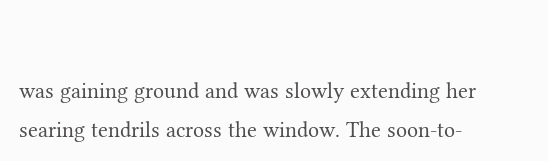was gaining ground and was slowly extending her searing tendrils across the window. The soon-to-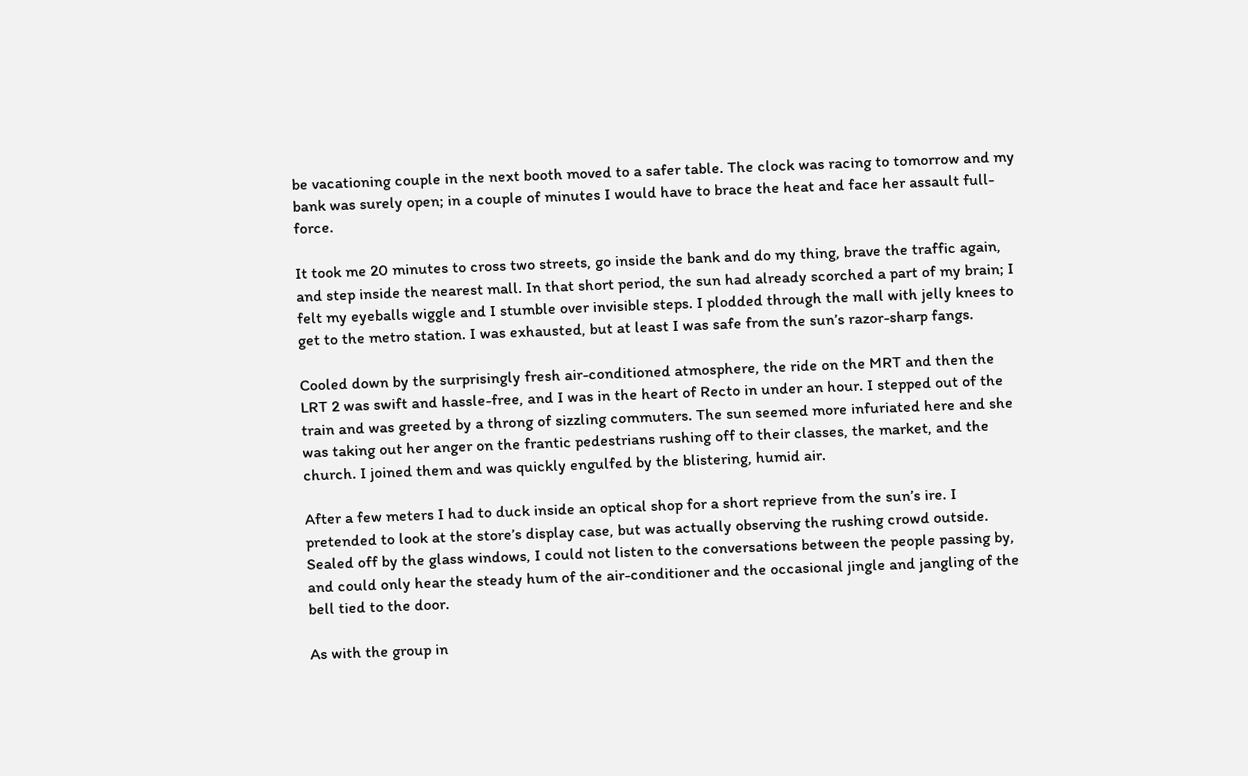be vacationing couple in the next booth moved to a safer table. The clock was racing to tomorrow and my bank was surely open; in a couple of minutes I would have to brace the heat and face her assault full-force.

It took me 20 minutes to cross two streets, go inside the bank and do my thing, brave the traffic again, and step inside the nearest mall. In that short period, the sun had already scorched a part of my brain; I felt my eyeballs wiggle and I stumble over invisible steps. I plodded through the mall with jelly knees to get to the metro station. I was exhausted, but at least I was safe from the sun’s razor-sharp fangs.

Cooled down by the surprisingly fresh air-conditioned atmosphere, the ride on the MRT and then the LRT 2 was swift and hassle-free, and I was in the heart of Recto in under an hour. I stepped out of the train and was greeted by a throng of sizzling commuters. The sun seemed more infuriated here and she was taking out her anger on the frantic pedestrians rushing off to their classes, the market, and the church. I joined them and was quickly engulfed by the blistering, humid air.

After a few meters I had to duck inside an optical shop for a short reprieve from the sun’s ire. I pretended to look at the store’s display case, but was actually observing the rushing crowd outside. Sealed off by the glass windows, I could not listen to the conversations between the people passing by, and could only hear the steady hum of the air-conditioner and the occasional jingle and jangling of the bell tied to the door.

As with the group in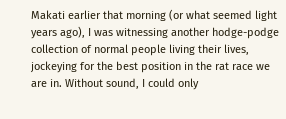Makati earlier that morning (or what seemed light years ago), I was witnessing another hodge-podge collection of normal people living their lives, jockeying for the best position in the rat race we are in. Without sound, I could only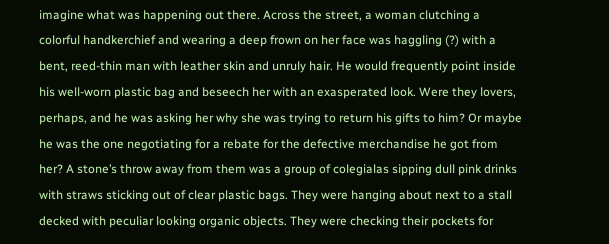imagine what was happening out there. Across the street, a woman clutching a colorful handkerchief and wearing a deep frown on her face was haggling (?) with a bent, reed-thin man with leather skin and unruly hair. He would frequently point inside his well-worn plastic bag and beseech her with an exasperated look. Were they lovers, perhaps, and he was asking her why she was trying to return his gifts to him? Or maybe he was the one negotiating for a rebate for the defective merchandise he got from her? A stone’s throw away from them was a group of colegialas sipping dull pink drinks with straws sticking out of clear plastic bags. They were hanging about next to a stall decked with peculiar looking organic objects. They were checking their pockets for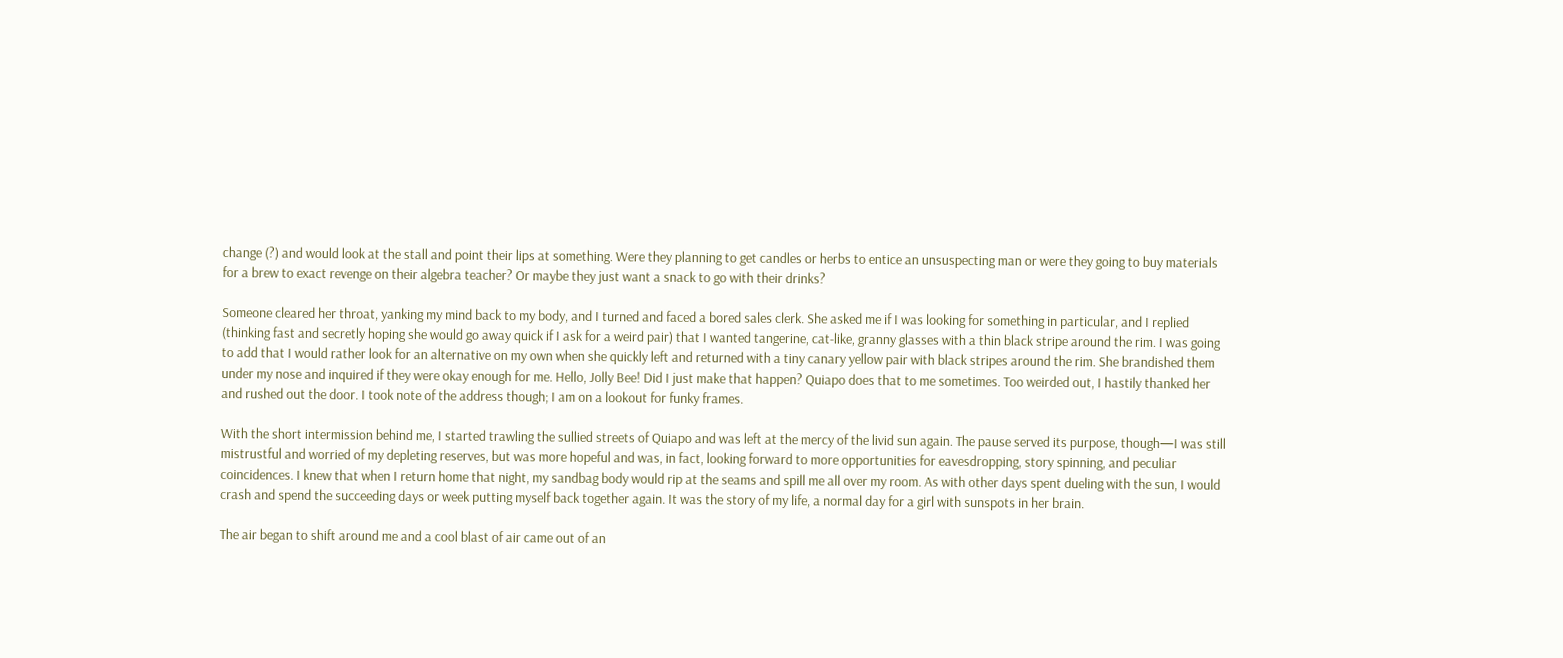change (?) and would look at the stall and point their lips at something. Were they planning to get candles or herbs to entice an unsuspecting man or were they going to buy materials for a brew to exact revenge on their algebra teacher? Or maybe they just want a snack to go with their drinks?

Someone cleared her throat, yanking my mind back to my body, and I turned and faced a bored sales clerk. She asked me if I was looking for something in particular, and I replied (thinking fast and secretly hoping she would go away quick if I ask for a weird pair) that I wanted tangerine, cat-like, granny glasses with a thin black stripe around the rim. I was going to add that I would rather look for an alternative on my own when she quickly left and returned with a tiny canary yellow pair with black stripes around the rim. She brandished them under my nose and inquired if they were okay enough for me. Hello, Jolly Bee! Did I just make that happen? Quiapo does that to me sometimes. Too weirded out, I hastily thanked her and rushed out the door. I took note of the address though; I am on a lookout for funky frames.

With the short intermission behind me, I started trawling the sullied streets of Quiapo and was left at the mercy of the livid sun again. The pause served its purpose, though—I was still mistrustful and worried of my depleting reserves, but was more hopeful and was, in fact, looking forward to more opportunities for eavesdropping, story spinning, and peculiar coincidences. I knew that when I return home that night, my sandbag body would rip at the seams and spill me all over my room. As with other days spent dueling with the sun, I would crash and spend the succeeding days or week putting myself back together again. It was the story of my life, a normal day for a girl with sunspots in her brain.

The air began to shift around me and a cool blast of air came out of an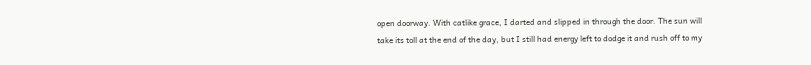open doorway. With catlike grace, I darted and slipped in through the door. The sun will take its toll at the end of the day, but I still had energy left to dodge it and rush off to my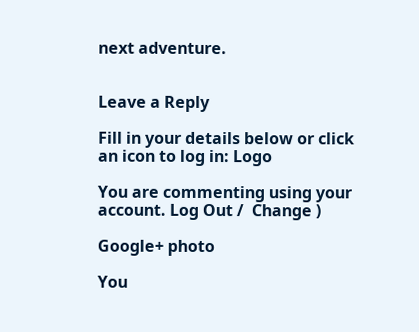next adventure.


Leave a Reply

Fill in your details below or click an icon to log in: Logo

You are commenting using your account. Log Out /  Change )

Google+ photo

You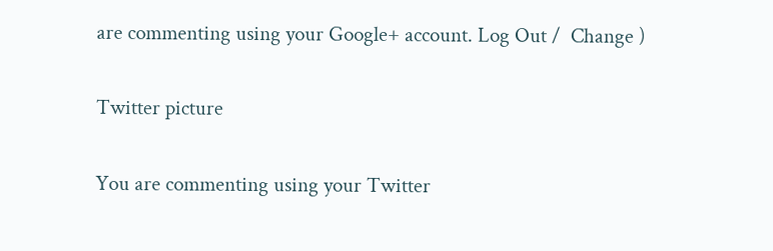are commenting using your Google+ account. Log Out /  Change )

Twitter picture

You are commenting using your Twitter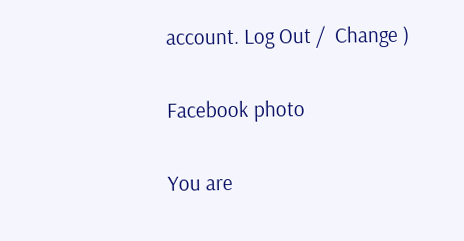account. Log Out /  Change )

Facebook photo

You are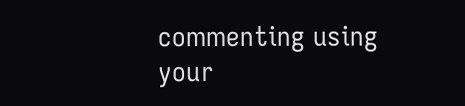commenting using your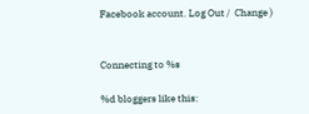Facebook account. Log Out /  Change )


Connecting to %s

%d bloggers like this: